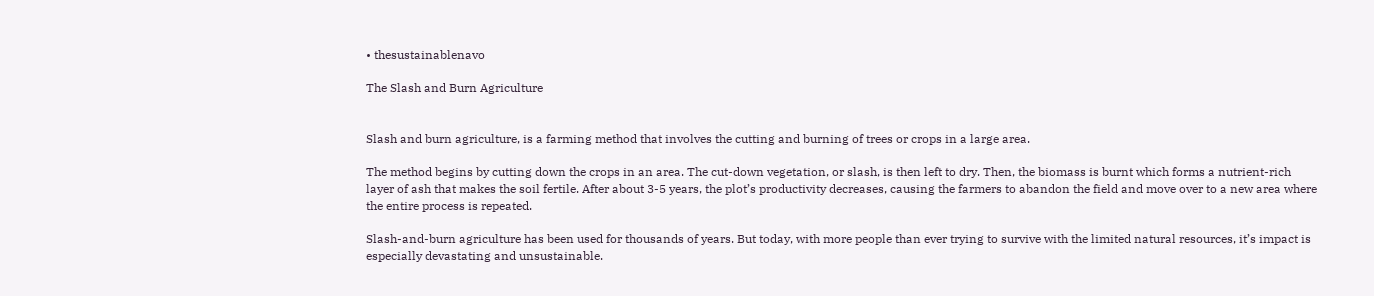• thesustainablenavo

The Slash and Burn Agriculture


Slash and burn agriculture, is a farming method that involves the cutting and burning of trees or crops in a large area.

The method begins by cutting down the crops in an area. The cut-down vegetation, or slash, is then left to dry. Then, the biomass is burnt which forms a nutrient-rich layer of ash that makes the soil fertile. After about 3-5 years, the plot’s productivity decreases, causing the farmers to abandon the field and move over to a new area where the entire process is repeated.

Slash-and-burn agriculture has been used for thousands of years. But today, with more people than ever trying to survive with the limited natural resources, it’s impact is especially devastating and unsustainable.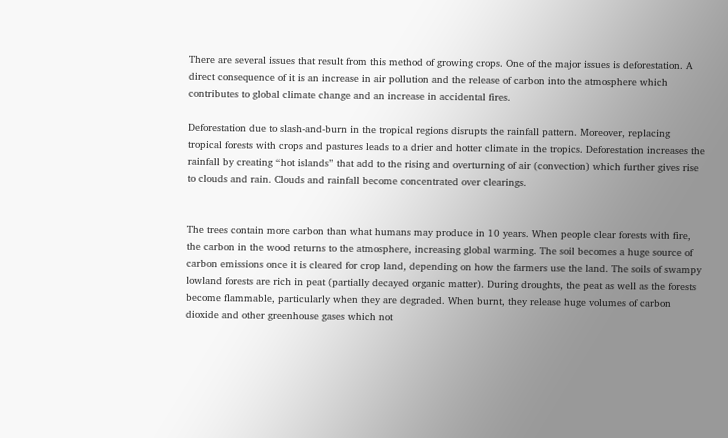There are several issues that result from this method of growing crops. One of the major issues is deforestation. A direct consequence of it is an increase in air pollution and the release of carbon into the atmosphere which contributes to global climate change and an increase in accidental fires.

Deforestation due to slash-and-burn in the tropical regions disrupts the rainfall pattern. Moreover, replacing tropical forests with crops and pastures leads to a drier and hotter climate in the tropics. Deforestation increases the rainfall by creating “hot islands” that add to the rising and overturning of air (convection) which further gives rise to clouds and rain. Clouds and rainfall become concentrated over clearings.


The trees contain more carbon than what humans may produce in 10 years. When people clear forests with fire, the carbon in the wood returns to the atmosphere, increasing global warming. The soil becomes a huge source of carbon emissions once it is cleared for crop land, depending on how the farmers use the land. The soils of swampy lowland forests are rich in peat (partially decayed organic matter). During droughts, the peat as well as the forests become flammable, particularly when they are degraded. When burnt, they release huge volumes of carbon dioxide and other greenhouse gases which not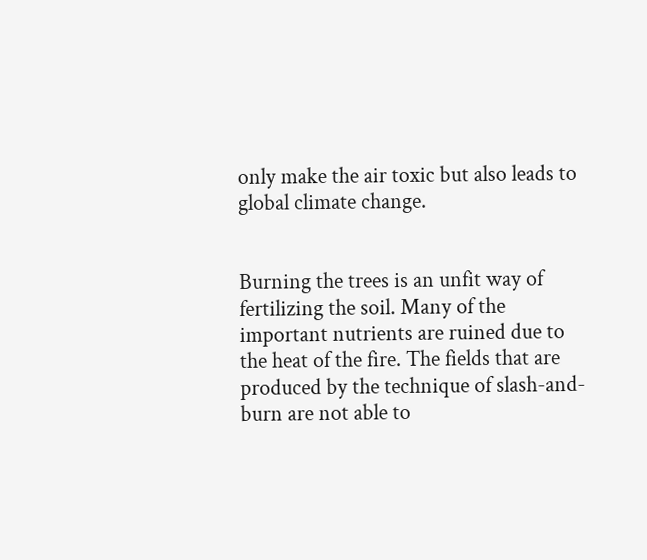only make the air toxic but also leads to global climate change.


Burning the trees is an unfit way of fertilizing the soil. Many of the important nutrients are ruined due to the heat of the fire. The fields that are produced by the technique of slash-and-burn are not able to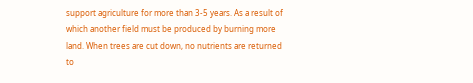support agriculture for more than 3-5 years. As a result of which another field must be produced by burning more land. When trees are cut down, no nutrients are returned to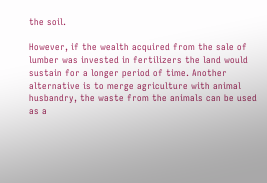the soil.

However, if the wealth acquired from the sale of lumber was invested in fertilizers the land would sustain for a longer period of time. Another alternative is to merge agriculture with animal husbandry, the waste from the animals can be used as a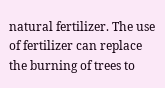natural fertilizer. The use of fertilizer can replace the burning of trees to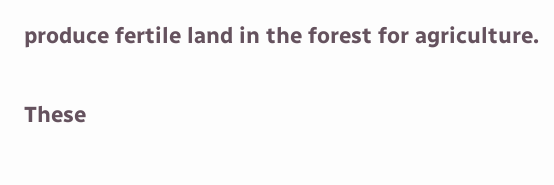produce fertile land in the forest for agriculture.

These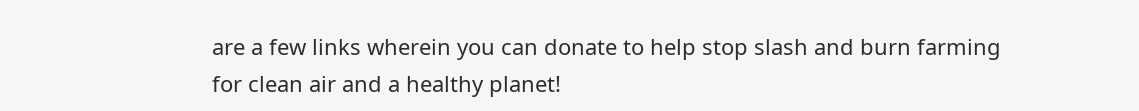are a few links wherein you can donate to help stop slash and burn farming for clean air and a healthy planet!